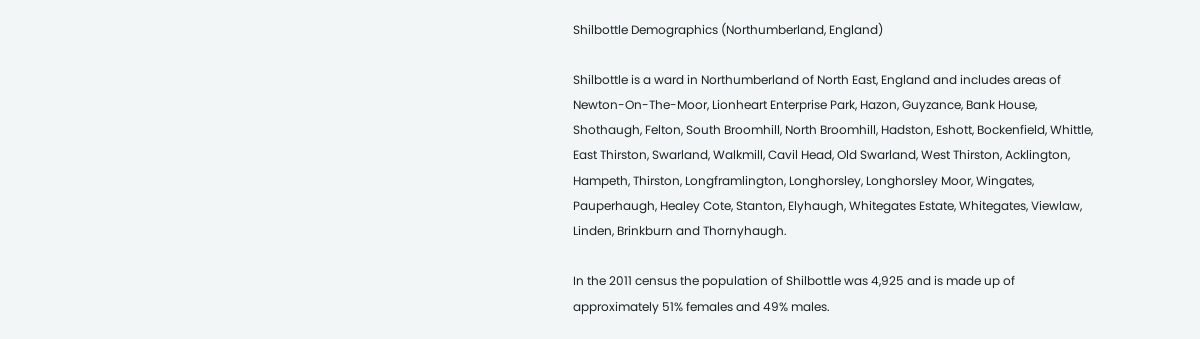Shilbottle Demographics (Northumberland, England)

Shilbottle is a ward in Northumberland of North East, England and includes areas of Newton-On-The-Moor, Lionheart Enterprise Park, Hazon, Guyzance, Bank House, Shothaugh, Felton, South Broomhill, North Broomhill, Hadston, Eshott, Bockenfield, Whittle, East Thirston, Swarland, Walkmill, Cavil Head, Old Swarland, West Thirston, Acklington, Hampeth, Thirston, Longframlington, Longhorsley, Longhorsley Moor, Wingates, Pauperhaugh, Healey Cote, Stanton, Elyhaugh, Whitegates Estate, Whitegates, Viewlaw, Linden, Brinkburn and Thornyhaugh.

In the 2011 census the population of Shilbottle was 4,925 and is made up of approximately 51% females and 49% males.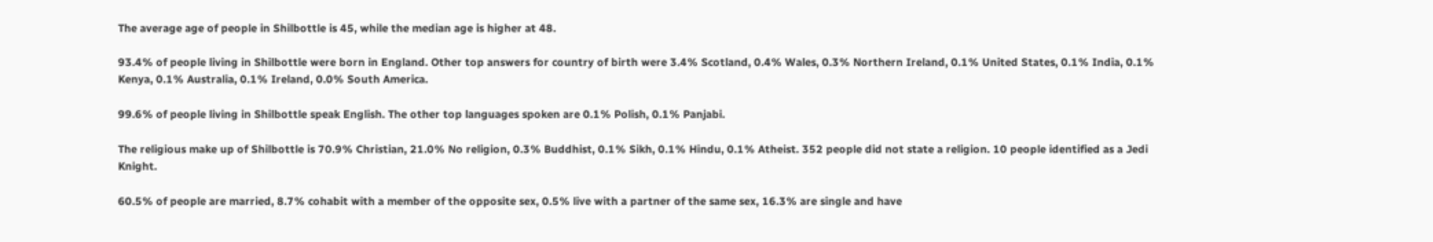The average age of people in Shilbottle is 45, while the median age is higher at 48.

93.4% of people living in Shilbottle were born in England. Other top answers for country of birth were 3.4% Scotland, 0.4% Wales, 0.3% Northern Ireland, 0.1% United States, 0.1% India, 0.1% Kenya, 0.1% Australia, 0.1% Ireland, 0.0% South America.

99.6% of people living in Shilbottle speak English. The other top languages spoken are 0.1% Polish, 0.1% Panjabi.

The religious make up of Shilbottle is 70.9% Christian, 21.0% No religion, 0.3% Buddhist, 0.1% Sikh, 0.1% Hindu, 0.1% Atheist. 352 people did not state a religion. 10 people identified as a Jedi Knight.

60.5% of people are married, 8.7% cohabit with a member of the opposite sex, 0.5% live with a partner of the same sex, 16.3% are single and have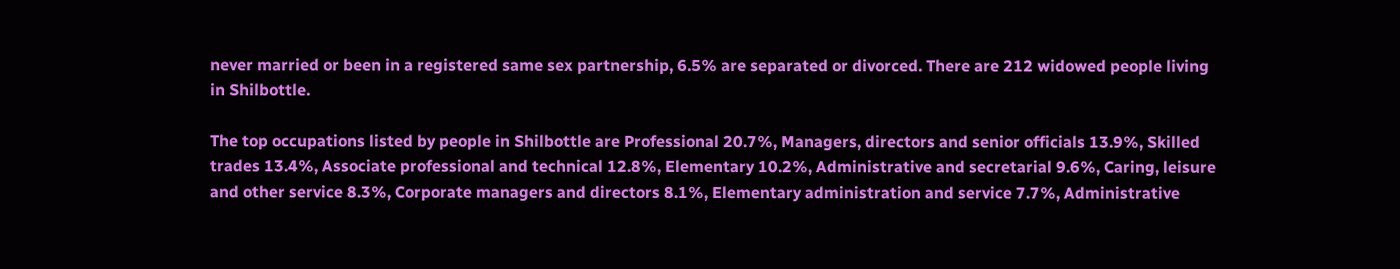never married or been in a registered same sex partnership, 6.5% are separated or divorced. There are 212 widowed people living in Shilbottle.

The top occupations listed by people in Shilbottle are Professional 20.7%, Managers, directors and senior officials 13.9%, Skilled trades 13.4%, Associate professional and technical 12.8%, Elementary 10.2%, Administrative and secretarial 9.6%, Caring, leisure and other service 8.3%, Corporate managers and directors 8.1%, Elementary administration and service 7.7%, Administrative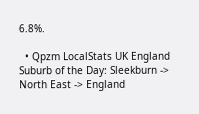6.8%.

  • Qpzm LocalStats UK England Suburb of the Day: Sleekburn -> North East -> England